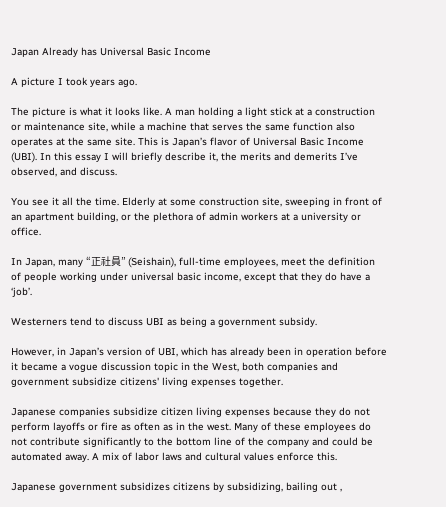Japan Already has Universal Basic Income

A picture I took years ago.

The picture is what it looks like. A man holding a light stick at a construction or maintenance site, while a machine that serves the same function also operates at the same site. This is Japan’s flavor of Universal Basic Income (UBI). In this essay I will briefly describe it, the merits and demerits I’ve observed, and discuss.

You see it all the time. Elderly at some construction site, sweeping in front of an apartment building, or the plethora of admin workers at a university or office.

In Japan, many “正社員” (Seishain), full-time employees, meet the definition of people working under universal basic income, except that they do have a ‘job’.

Westerners tend to discuss UBI as being a government subsidy.

However, in Japan’s version of UBI, which has already been in operation before it became a vogue discussion topic in the West, both companies and government subsidize citizens' living expenses together.

Japanese companies subsidize citizen living expenses because they do not perform layoffs or fire as often as in the west. Many of these employees do not contribute significantly to the bottom line of the company and could be automated away. A mix of labor laws and cultural values enforce this.

Japanese government subsidizes citizens by subsidizing, bailing out ,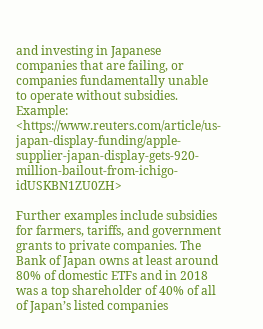and investing in Japanese companies that are failing, or companies fundamentally unable to operate without subsidies. Example: <https://www.reuters.com/article/us-japan-display-funding/apple-supplier-japan-display-gets-920-million-bailout-from-ichigo-idUSKBN1ZU0ZH>

Further examples include subsidies for farmers, tariffs, and government grants to private companies. The Bank of Japan owns at least around 80% of domestic ETFs and in 2018 was a top shareholder of 40% of all of Japan’s listed companies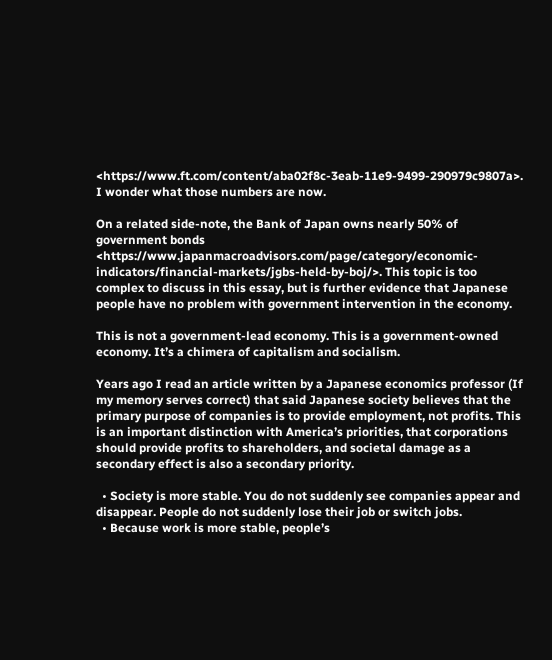<https://www.ft.com/content/aba02f8c-3eab-11e9-9499-290979c9807a>. I wonder what those numbers are now.

On a related side-note, the Bank of Japan owns nearly 50% of government bonds <https://www.japanmacroadvisors.com/page/category/economic-indicators/financial-markets/jgbs-held-by-boj/>. This topic is too complex to discuss in this essay, but is further evidence that Japanese people have no problem with government intervention in the economy.

This is not a government-lead economy. This is a government-owned economy. It’s a chimera of capitalism and socialism.

Years ago I read an article written by a Japanese economics professor (If my memory serves correct) that said Japanese society believes that the primary purpose of companies is to provide employment, not profits. This is an important distinction with America’s priorities, that corporations should provide profits to shareholders, and societal damage as a secondary effect is also a secondary priority.

  • Society is more stable. You do not suddenly see companies appear and disappear. People do not suddenly lose their job or switch jobs.
  • Because work is more stable, people’s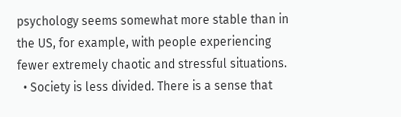psychology seems somewhat more stable than in the US, for example, with people experiencing fewer extremely chaotic and stressful situations.
  • Society is less divided. There is a sense that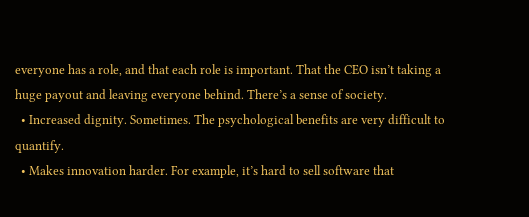everyone has a role, and that each role is important. That the CEO isn’t taking a huge payout and leaving everyone behind. There’s a sense of society.
  • Increased dignity. Sometimes. The psychological benefits are very difficult to quantify.
  • Makes innovation harder. For example, it’s hard to sell software that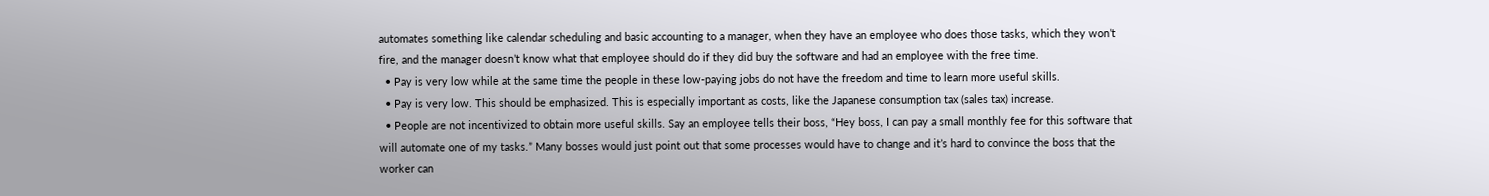automates something like calendar scheduling and basic accounting to a manager, when they have an employee who does those tasks, which they won’t fire, and the manager doesn’t know what that employee should do if they did buy the software and had an employee with the free time.
  • Pay is very low while at the same time the people in these low-paying jobs do not have the freedom and time to learn more useful skills.
  • Pay is very low. This should be emphasized. This is especially important as costs, like the Japanese consumption tax (sales tax) increase.
  • People are not incentivized to obtain more useful skills. Say an employee tells their boss, “Hey boss, I can pay a small monthly fee for this software that will automate one of my tasks.” Many bosses would just point out that some processes would have to change and it’s hard to convince the boss that the worker can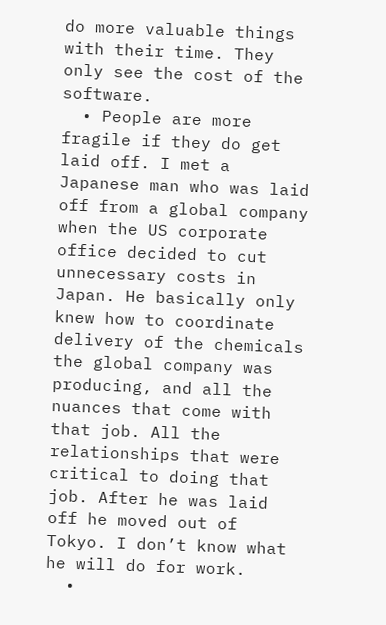do more valuable things with their time. They only see the cost of the software.
  • People are more fragile if they do get laid off. I met a Japanese man who was laid off from a global company when the US corporate office decided to cut unnecessary costs in Japan. He basically only knew how to coordinate delivery of the chemicals the global company was producing, and all the nuances that come with that job. All the relationships that were critical to doing that job. After he was laid off he moved out of Tokyo. I don’t know what he will do for work.
  •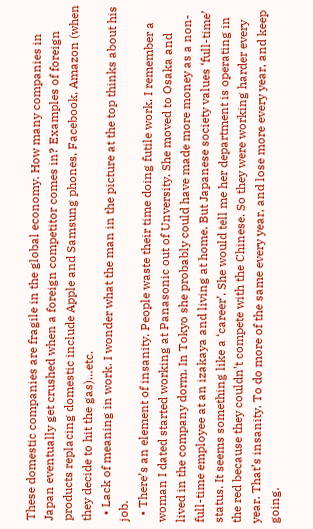These domestic companies are fragile in the global economy. How many companies in Japan eventually get crushed when a foreign competitor comes in? Examples of foreign products replacing domestic include Apple and Samsung phones, Facebook, Amazon (when they decide to hit the gas)…etc.
  • Lack of meaning in work. I wonder what the man in the picture at the top thinks about his job.
  • There’s an element of insanity. People waste their time doing futile work. I remember a woman I dated started working at Panasonic out of Unversity. She moved to Osaka and lived in the company dorm. In Tokyo she probably could have made more money as a non-full-time employee at an izakaya and living at home. But Japanese society values ‘full-time’ status. It seems something like a ‘career’. She would tell me her department is operating in the red because they couldn’t compete with the Chinese. So they were working harder every year. That’s insanity. To do more of the same every year, and lose more every year, and keep going.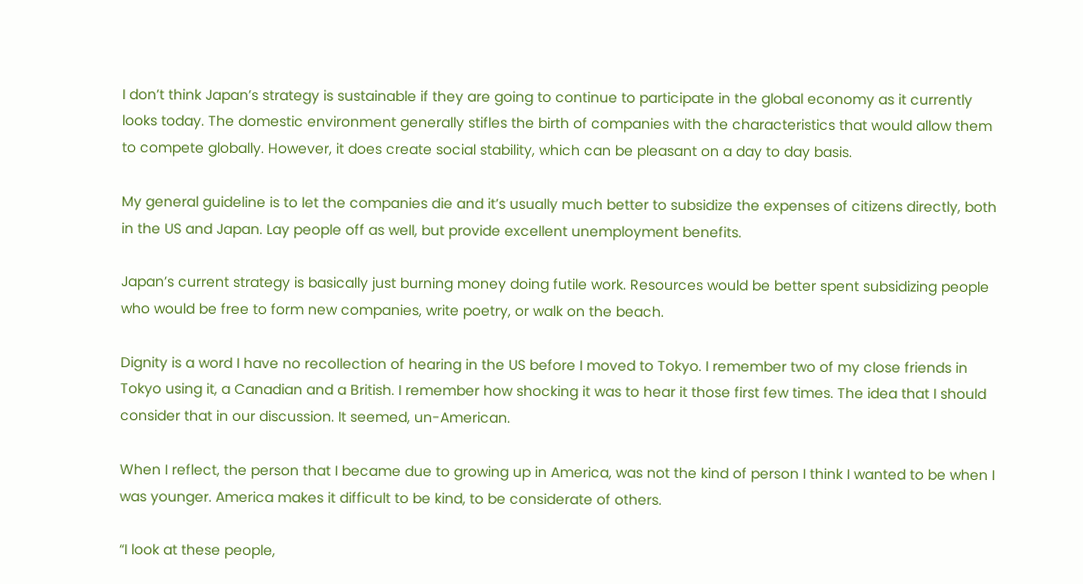I don’t think Japan’s strategy is sustainable if they are going to continue to participate in the global economy as it currently looks today. The domestic environment generally stifles the birth of companies with the characteristics that would allow them to compete globally. However, it does create social stability, which can be pleasant on a day to day basis.

My general guideline is to let the companies die and it’s usually much better to subsidize the expenses of citizens directly, both in the US and Japan. Lay people off as well, but provide excellent unemployment benefits.

Japan’s current strategy is basically just burning money doing futile work. Resources would be better spent subsidizing people who would be free to form new companies, write poetry, or walk on the beach.

Dignity is a word I have no recollection of hearing in the US before I moved to Tokyo. I remember two of my close friends in Tokyo using it, a Canadian and a British. I remember how shocking it was to hear it those first few times. The idea that I should consider that in our discussion. It seemed, un-American.

When I reflect, the person that I became due to growing up in America, was not the kind of person I think I wanted to be when I was younger. America makes it difficult to be kind, to be considerate of others.

“I look at these people,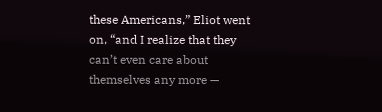these Americans,” Eliot went on, “and I realize that they can’t even care about themselves any more —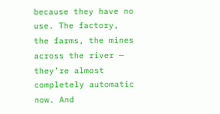because they have no use. The factory, the farms, the mines across the river — they’re almost completely automatic now. And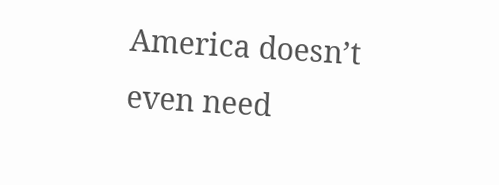America doesn’t even need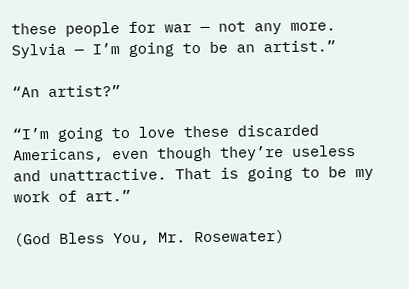these people for war — not any more. Sylvia — I’m going to be an artist.”

“An artist?”

“I’m going to love these discarded Americans, even though they’re useless and unattractive. That is going to be my work of art.”

(God Bless You, Mr. Rosewater)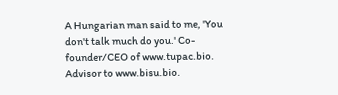A Hungarian man said to me, 'You don't talk much do you.' Co-founder/CEO of www.tupac.bio. Advisor to www.bisu.bio.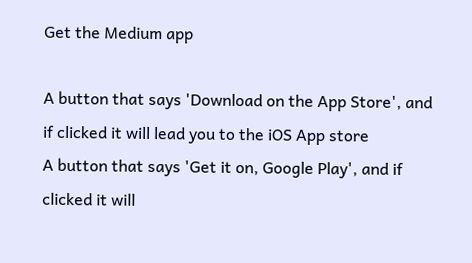Get the Medium app

A button that says 'Download on the App Store', and if clicked it will lead you to the iOS App store
A button that says 'Get it on, Google Play', and if clicked it will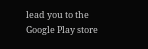lead you to the Google Play store